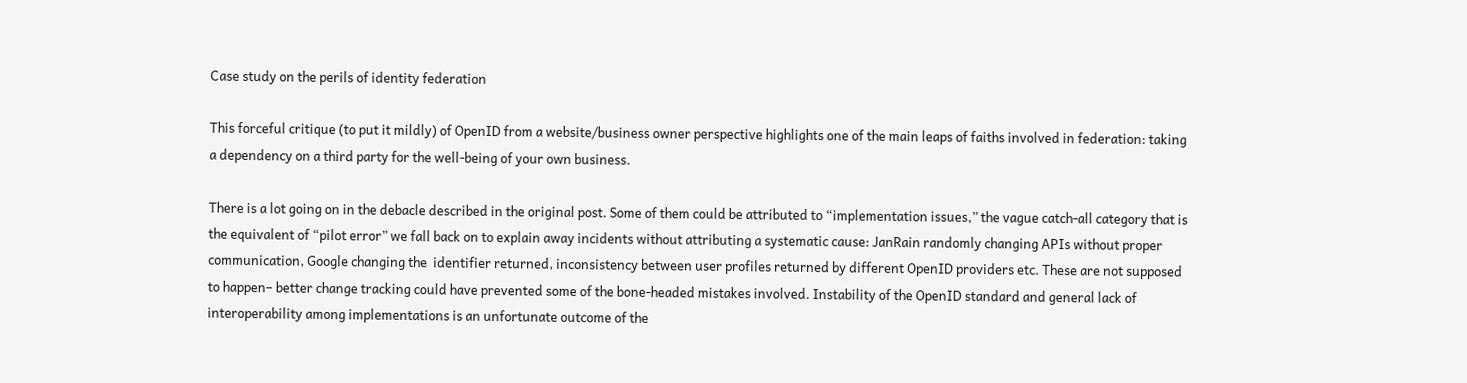Case study on the perils of identity federation

This forceful critique (to put it mildly) of OpenID from a website/business owner perspective highlights one of the main leaps of faiths involved in federation: taking a dependency on a third party for the well-being of your own business.

There is a lot going on in the debacle described in the original post. Some of them could be attributed to “implementation issues,” the vague catch-all category that is the equivalent of “pilot error” we fall back on to explain away incidents without attributing a systematic cause: JanRain randomly changing APIs without proper communication, Google changing the  identifier returned, inconsistency between user profiles returned by different OpenID providers etc. These are not supposed to happen– better change tracking could have prevented some of the bone-headed mistakes involved. Instability of the OpenID standard and general lack of interoperability among implementations is an unfortunate outcome of the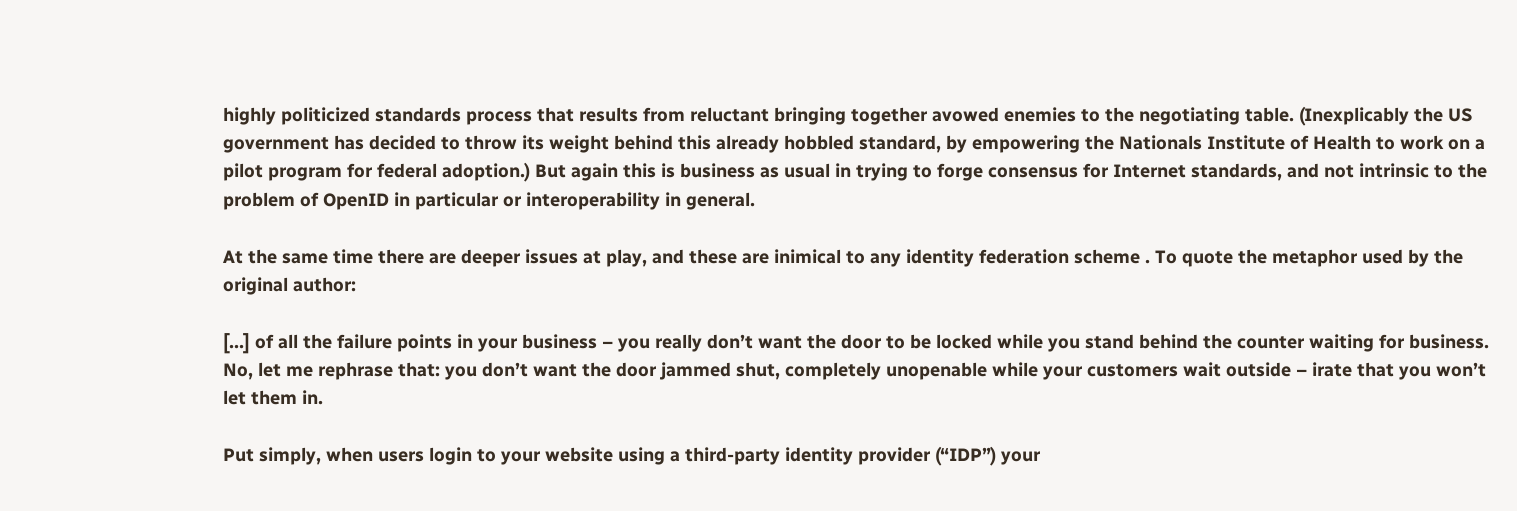highly politicized standards process that results from reluctant bringing together avowed enemies to the negotiating table. (Inexplicably the US government has decided to throw its weight behind this already hobbled standard, by empowering the Nationals Institute of Health to work on a pilot program for federal adoption.) But again this is business as usual in trying to forge consensus for Internet standards, and not intrinsic to the problem of OpenID in particular or interoperability in general.

At the same time there are deeper issues at play, and these are inimical to any identity federation scheme . To quote the metaphor used by the original author:

[…] of all the failure points in your business – you really don’t want the door to be locked while you stand behind the counter waiting for business. No, let me rephrase that: you don’t want the door jammed shut, completely unopenable while your customers wait outside – irate that you won’t let them in.

Put simply, when users login to your website using a third-party identity provider (“IDP”) your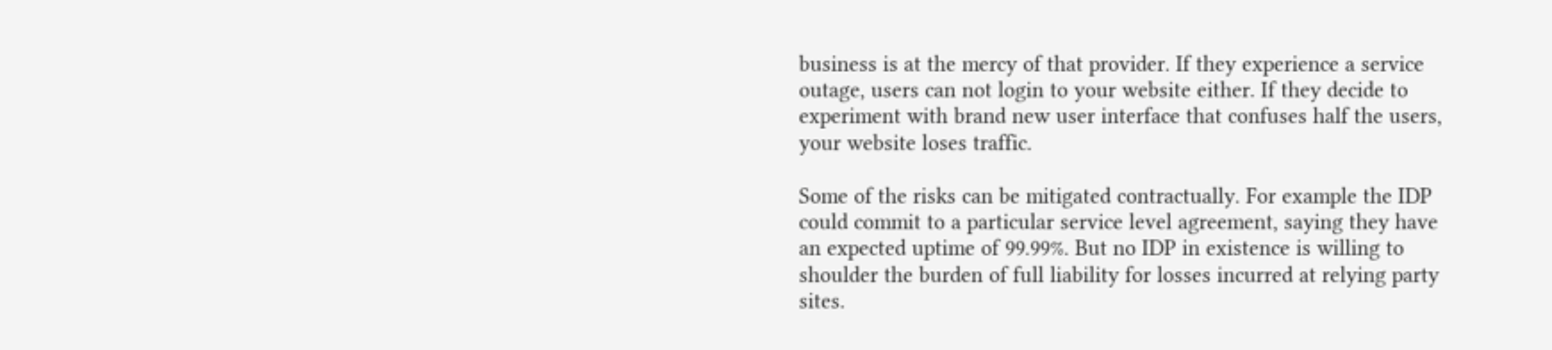business is at the mercy of that provider. If they experience a service outage, users can not login to your website either. If they decide to experiment with brand new user interface that confuses half the users, your website loses traffic.

Some of the risks can be mitigated contractually. For example the IDP could commit to a particular service level agreement, saying they have an expected uptime of 99.99%. But no IDP in existence is willing to shoulder the burden of full liability for losses incurred at relying party sites.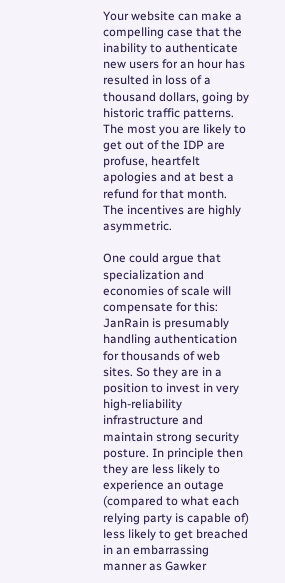Your website can make a compelling case that the inability to authenticate new users for an hour has resulted in loss of a thousand dollars, going by historic traffic patterns. The most you are likely to get out of the IDP are profuse, heartfelt apologies and at best a refund for that month. The incentives are highly asymmetric.

One could argue that specialization and economies of scale will compensate for this: JanRain is presumably handling authentication for thousands of web sites. So they are in a position to invest in very high-reliability infrastructure and maintain strong security posture. In principle then they are less likely to experience an outage (compared to what each relying party is capable of) less likely to get breached in an embarrassing manner as Gawker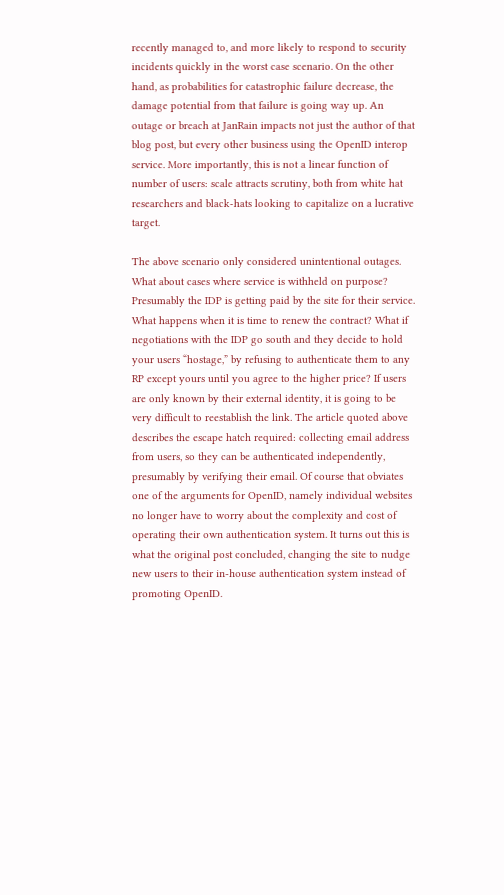recently managed to, and more likely to respond to security incidents quickly in the worst case scenario. On the other hand, as probabilities for catastrophic failure decrease, the damage potential from that failure is going way up. An outage or breach at JanRain impacts not just the author of that blog post, but every other business using the OpenID interop service. More importantly, this is not a linear function of number of users: scale attracts scrutiny, both from white hat researchers and black-hats looking to capitalize on a lucrative target.

The above scenario only considered unintentional outages. What about cases where service is withheld on purpose? Presumably the IDP is getting paid by the site for their service. What happens when it is time to renew the contract? What if negotiations with the IDP go south and they decide to hold your users “hostage,” by refusing to authenticate them to any RP except yours until you agree to the higher price? If users are only known by their external identity, it is going to be very difficult to reestablish the link. The article quoted above describes the escape hatch required: collecting email address from users, so they can be authenticated independently, presumably by verifying their email. Of course that obviates one of the arguments for OpenID, namely individual websites no longer have to worry about the complexity and cost of operating their own authentication system. It turns out this is what the original post concluded, changing the site to nudge new users to their in-house authentication system instead of promoting OpenID.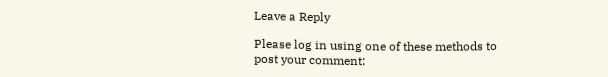Leave a Reply

Please log in using one of these methods to post your comment: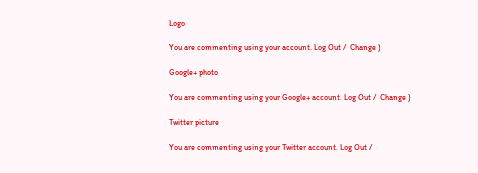Logo

You are commenting using your account. Log Out /  Change )

Google+ photo

You are commenting using your Google+ account. Log Out /  Change )

Twitter picture

You are commenting using your Twitter account. Log Out /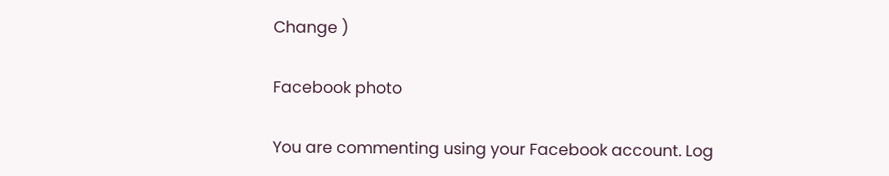Change )

Facebook photo

You are commenting using your Facebook account. Log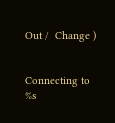Out /  Change )


Connecting to %s